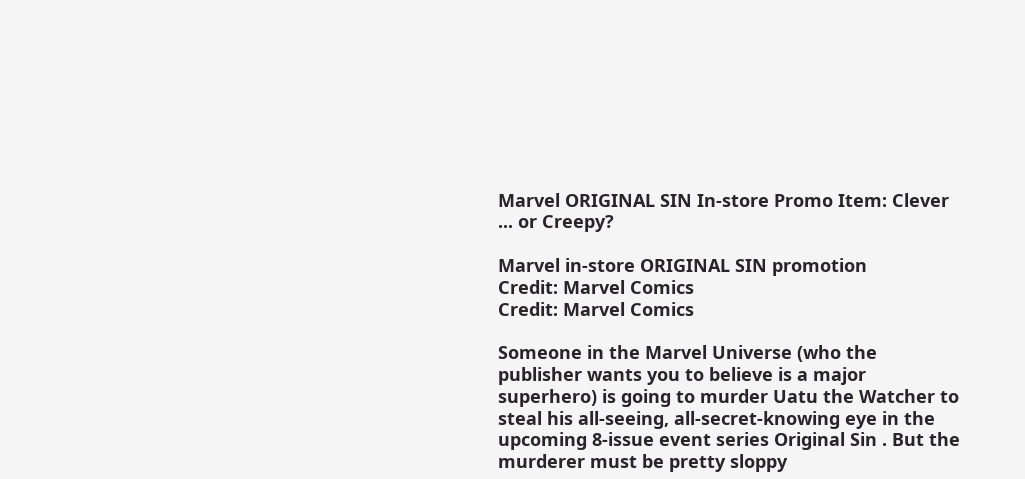Marvel ORIGINAL SIN In-store Promo Item: Clever ... or Creepy?

Marvel in-store ORIGINAL SIN promotion
Credit: Marvel Comics
Credit: Marvel Comics

Someone in the Marvel Universe (who the publisher wants you to believe is a major superhero) is going to murder Uatu the Watcher to steal his all-seeing, all-secret-knowing eye in the upcoming 8-issue event series Original Sin . But the murderer must be pretty sloppy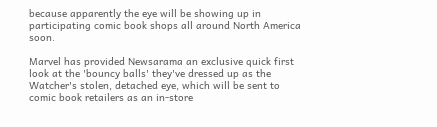because apparently the eye will be showing up in participating comic book shops all around North America soon.

Marvel has provided Newsarama an exclusive quick first look at the 'bouncy balls' they've dressed up as the Watcher's stolen, detached eye, which will be sent to comic book retailers as an in-store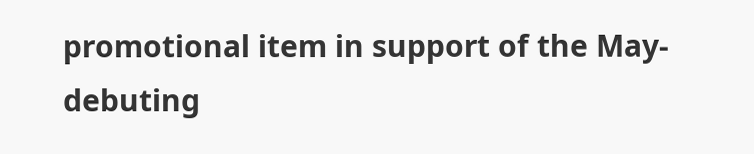promotional item in support of the May-debuting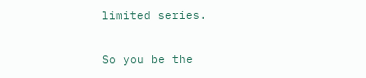limited series.

So you be the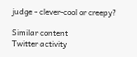judge - clever-cool or creepy?

Similar content
Twitter activity